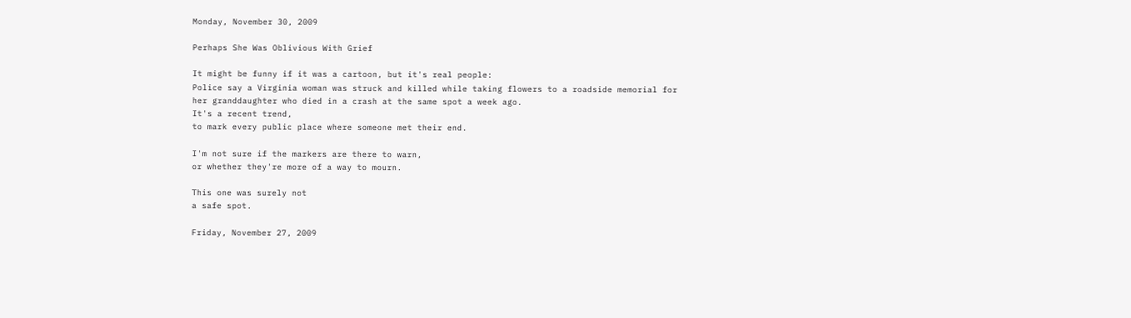Monday, November 30, 2009

Perhaps She Was Oblivious With Grief

It might be funny if it was a cartoon, but it's real people:
Police say a Virginia woman was struck and killed while taking flowers to a roadside memorial for her granddaughter who died in a crash at the same spot a week ago.
It's a recent trend,
to mark every public place where someone met their end.

I'm not sure if the markers are there to warn,
or whether they're more of a way to mourn.

This one was surely not
a safe spot.

Friday, November 27, 2009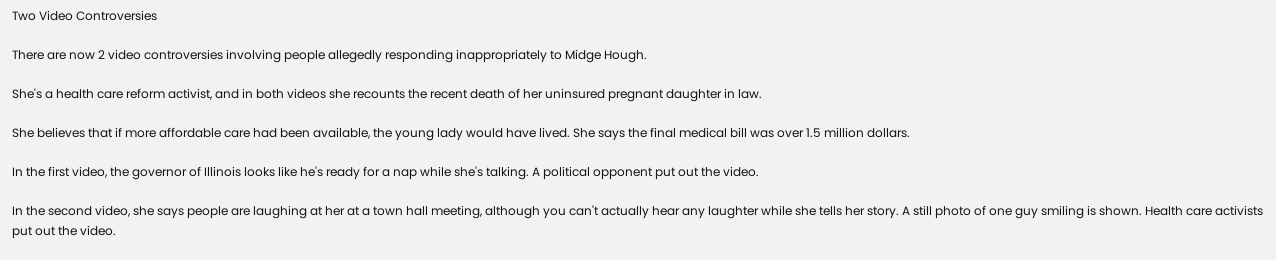Two Video Controversies

There are now 2 video controversies involving people allegedly responding inappropriately to Midge Hough.

She's a health care reform activist, and in both videos she recounts the recent death of her uninsured pregnant daughter in law.

She believes that if more affordable care had been available, the young lady would have lived. She says the final medical bill was over 1.5 million dollars.

In the first video, the governor of Illinois looks like he's ready for a nap while she's talking. A political opponent put out the video.

In the second video, she says people are laughing at her at a town hall meeting, although you can't actually hear any laughter while she tells her story. A still photo of one guy smiling is shown. Health care activists put out the video.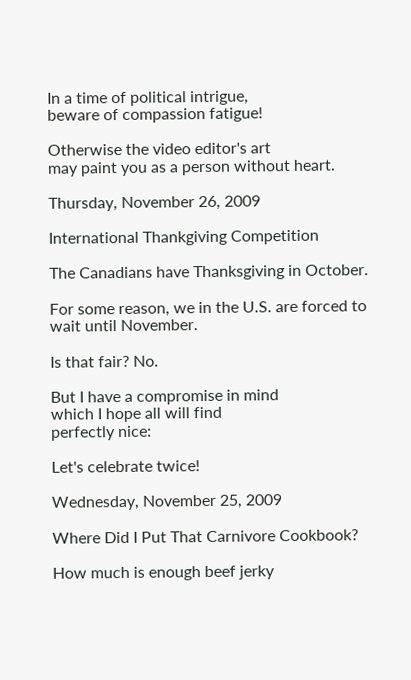In a time of political intrigue,
beware of compassion fatigue!

Otherwise the video editor's art
may paint you as a person without heart.

Thursday, November 26, 2009

International Thankgiving Competition

The Canadians have Thanksgiving in October.

For some reason, we in the U.S. are forced to wait until November.

Is that fair? No.

But I have a compromise in mind
which I hope all will find
perfectly nice:

Let's celebrate twice!

Wednesday, November 25, 2009

Where Did I Put That Carnivore Cookbook?

How much is enough beef jerky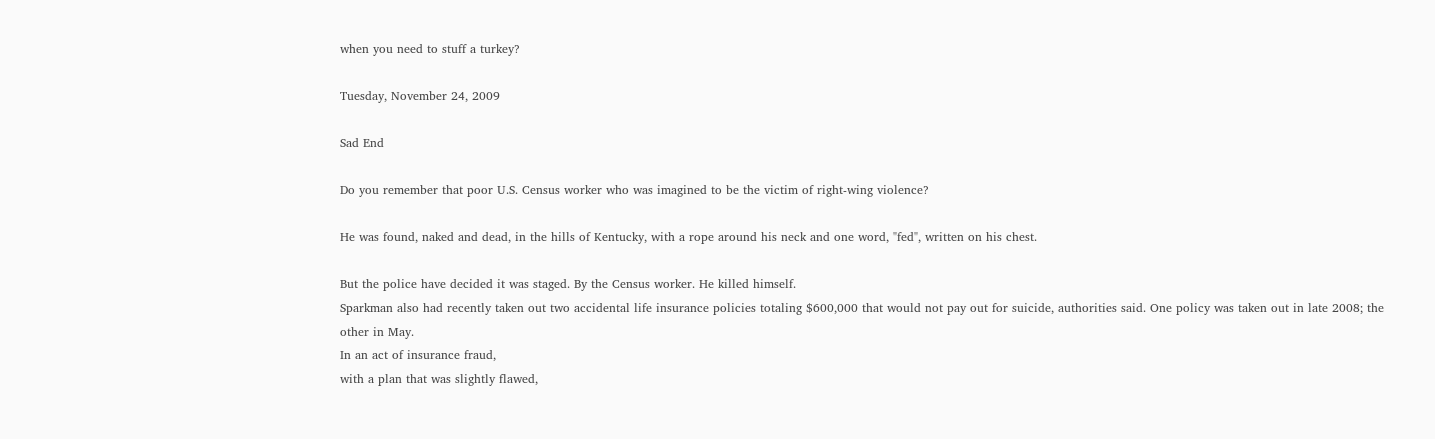when you need to stuff a turkey?

Tuesday, November 24, 2009

Sad End

Do you remember that poor U.S. Census worker who was imagined to be the victim of right-wing violence?

He was found, naked and dead, in the hills of Kentucky, with a rope around his neck and one word, "fed", written on his chest.

But the police have decided it was staged. By the Census worker. He killed himself.
Sparkman also had recently taken out two accidental life insurance policies totaling $600,000 that would not pay out for suicide, authorities said. One policy was taken out in late 2008; the other in May.
In an act of insurance fraud,
with a plan that was slightly flawed,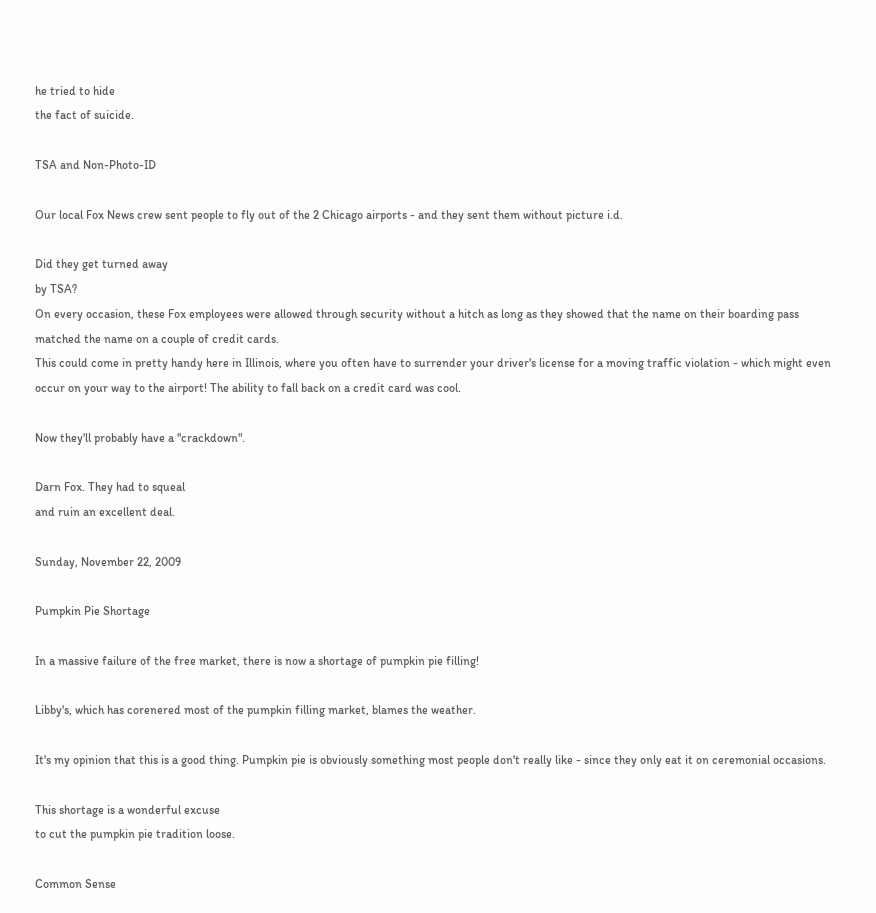he tried to hide
the fact of suicide.

TSA and Non-Photo-ID

Our local Fox News crew sent people to fly out of the 2 Chicago airports - and they sent them without picture i.d.

Did they get turned away
by TSA?
On every occasion, these Fox employees were allowed through security without a hitch as long as they showed that the name on their boarding pass matched the name on a couple of credit cards.
This could come in pretty handy here in Illinois, where you often have to surrender your driver's license for a moving traffic violation - which might even occur on your way to the airport! The ability to fall back on a credit card was cool.

Now they'll probably have a "crackdown".

Darn Fox. They had to squeal
and ruin an excellent deal.

Sunday, November 22, 2009

Pumpkin Pie Shortage

In a massive failure of the free market, there is now a shortage of pumpkin pie filling!

Libby's, which has corenered most of the pumpkin filling market, blames the weather.

It's my opinion that this is a good thing. Pumpkin pie is obviously something most people don't really like - since they only eat it on ceremonial occasions.

This shortage is a wonderful excuse
to cut the pumpkin pie tradition loose.

Common Sense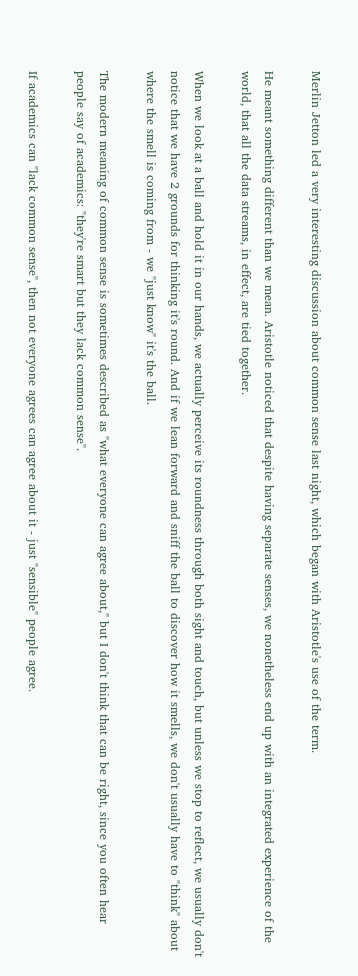Merlin Jetton led a very interesting discussion about common sense last night, which began with Aristotle's use of the term.

He meant something different than we mean. Aristotle noticed that despite having separate senses, we nonetheless end up with an integrated experience of the world, that all the data streams, in effect, are tied together.

When we look at a ball and hold it in our hands, we actually perceive its roundness through both sight and touch, but unless we stop to reflect, we usually don't notice that we have 2 grounds for thinking it's round. And if we lean forward and sniff the ball to discover how it smells, we don't usually have to "think" about where the smell is coming from - we "just know" it's the ball.

The modern meaning of common sense is sometimes described as "what everyone can agree about," but I don't think that can be right, since you often hear people say of academics: "they're smart but they lack common sense".

If academics can "lack common sense", then not everyone agrees can agree about it - just "sensible" people agree.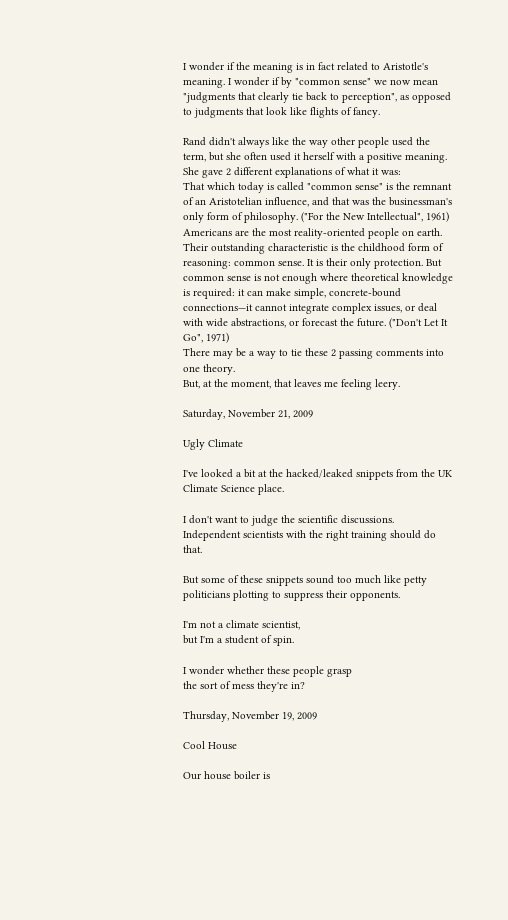I wonder if the meaning is in fact related to Aristotle's meaning. I wonder if by "common sense" we now mean "judgments that clearly tie back to perception", as opposed to judgments that look like flights of fancy.

Rand didn't always like the way other people used the term, but she often used it herself with a positive meaning. She gave 2 different explanations of what it was:
That which today is called "common sense" is the remnant of an Aristotelian influence, and that was the businessman's only form of philosophy. ("For the New Intellectual", 1961)
Americans are the most reality-oriented people on earth. Their outstanding characteristic is the childhood form of reasoning: common sense. It is their only protection. But common sense is not enough where theoretical knowledge is required: it can make simple, concrete-bound connections—it cannot integrate complex issues, or deal with wide abstractions, or forecast the future. ("Don't Let It Go", 1971)
There may be a way to tie these 2 passing comments into one theory.
But, at the moment, that leaves me feeling leery.

Saturday, November 21, 2009

Ugly Climate

I've looked a bit at the hacked/leaked snippets from the UK Climate Science place.

I don't want to judge the scientific discussions. Independent scientists with the right training should do that.

But some of these snippets sound too much like petty politicians plotting to suppress their opponents.

I'm not a climate scientist,
but I'm a student of spin.

I wonder whether these people grasp
the sort of mess they're in?

Thursday, November 19, 2009

Cool House

Our house boiler is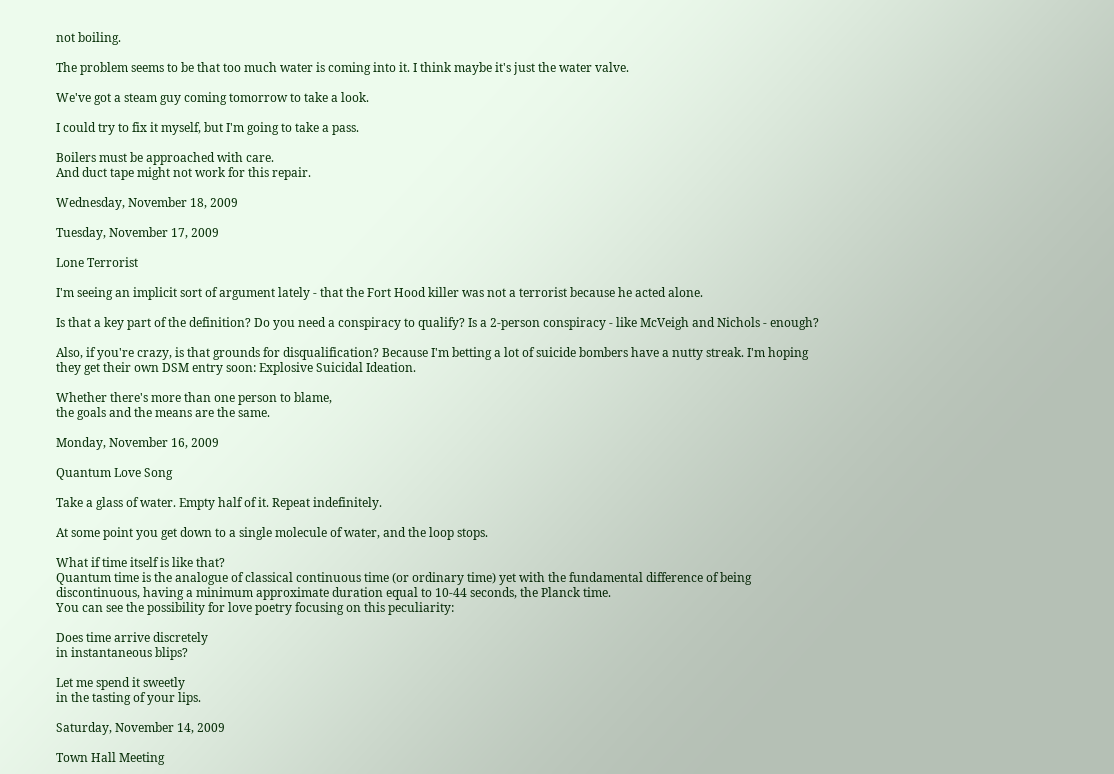not boiling.

The problem seems to be that too much water is coming into it. I think maybe it's just the water valve.

We've got a steam guy coming tomorrow to take a look.

I could try to fix it myself, but I'm going to take a pass.

Boilers must be approached with care.
And duct tape might not work for this repair.

Wednesday, November 18, 2009

Tuesday, November 17, 2009

Lone Terrorist

I'm seeing an implicit sort of argument lately - that the Fort Hood killer was not a terrorist because he acted alone.

Is that a key part of the definition? Do you need a conspiracy to qualify? Is a 2-person conspiracy - like McVeigh and Nichols - enough?

Also, if you're crazy, is that grounds for disqualification? Because I'm betting a lot of suicide bombers have a nutty streak. I'm hoping they get their own DSM entry soon: Explosive Suicidal Ideation.

Whether there's more than one person to blame,
the goals and the means are the same.

Monday, November 16, 2009

Quantum Love Song

Take a glass of water. Empty half of it. Repeat indefinitely.

At some point you get down to a single molecule of water, and the loop stops.

What if time itself is like that?
Quantum time is the analogue of classical continuous time (or ordinary time) yet with the fundamental difference of being discontinuous, having a minimum approximate duration equal to 10-44 seconds, the Planck time.
You can see the possibility for love poetry focusing on this peculiarity:

Does time arrive discretely
in instantaneous blips?

Let me spend it sweetly
in the tasting of your lips.

Saturday, November 14, 2009

Town Hall Meeting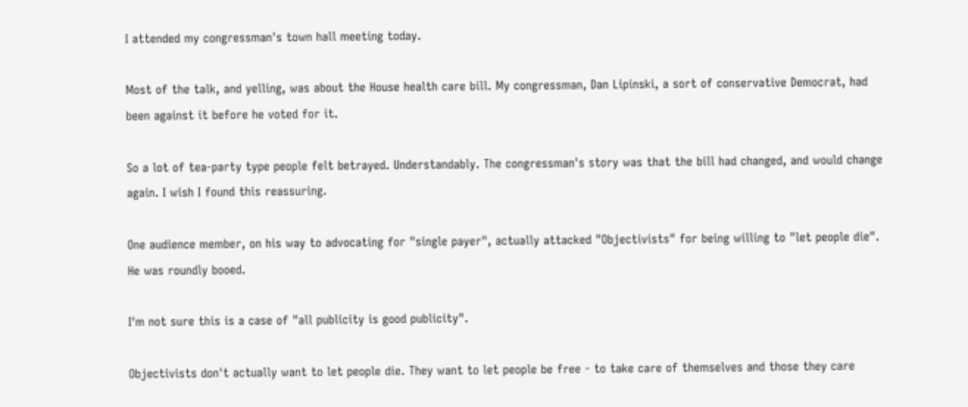I attended my congressman's town hall meeting today.

Most of the talk, and yelling, was about the House health care bill. My congressman, Dan Lipinski, a sort of conservative Democrat, had been against it before he voted for it.

So a lot of tea-party type people felt betrayed. Understandably. The congressman's story was that the bill had changed, and would change again. I wish I found this reassuring.

One audience member, on his way to advocating for "single payer", actually attacked "Objectivists" for being willing to "let people die". He was roundly booed.

I'm not sure this is a case of "all publicity is good publicity".

Objectivists don't actually want to let people die. They want to let people be free - to take care of themselves and those they care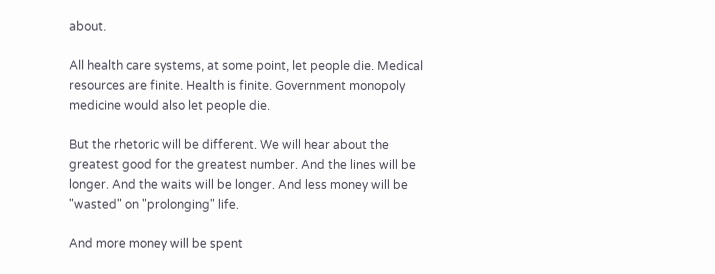about.

All health care systems, at some point, let people die. Medical resources are finite. Health is finite. Government monopoly medicine would also let people die.

But the rhetoric will be different. We will hear about the greatest good for the greatest number. And the lines will be longer. And the waits will be longer. And less money will be "wasted" on "prolonging" life.

And more money will be spent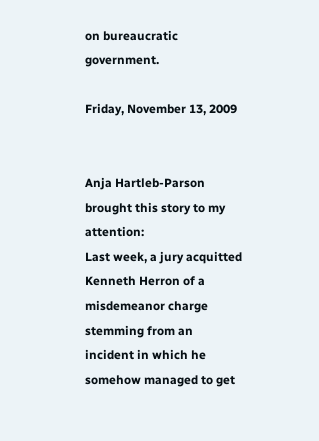on bureaucratic government.

Friday, November 13, 2009


Anja Hartleb-Parson brought this story to my attention:
Last week, a jury acquitted Kenneth Herron of a misdemeanor charge stemming from an incident in which he somehow managed to get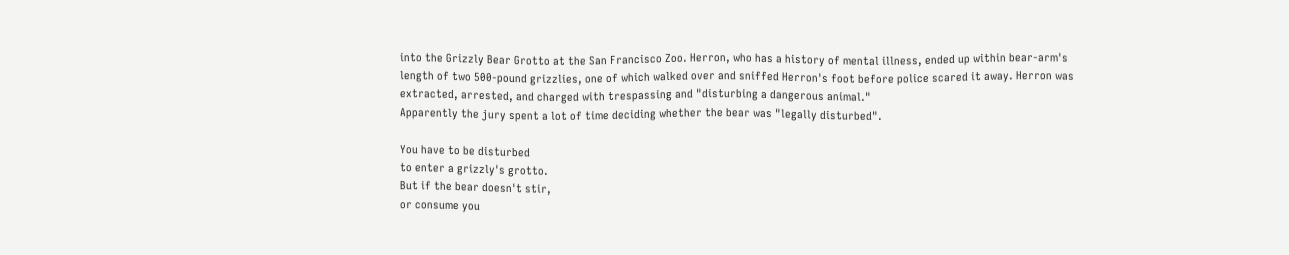into the Grizzly Bear Grotto at the San Francisco Zoo. Herron, who has a history of mental illness, ended up within bear-arm's length of two 500-pound grizzlies, one of which walked over and sniffed Herron's foot before police scared it away. Herron was extracted, arrested, and charged with trespassing and "disturbing a dangerous animal."
Apparently the jury spent a lot of time deciding whether the bear was "legally disturbed".

You have to be disturbed
to enter a grizzly's grotto.
But if the bear doesn't stir,
or consume you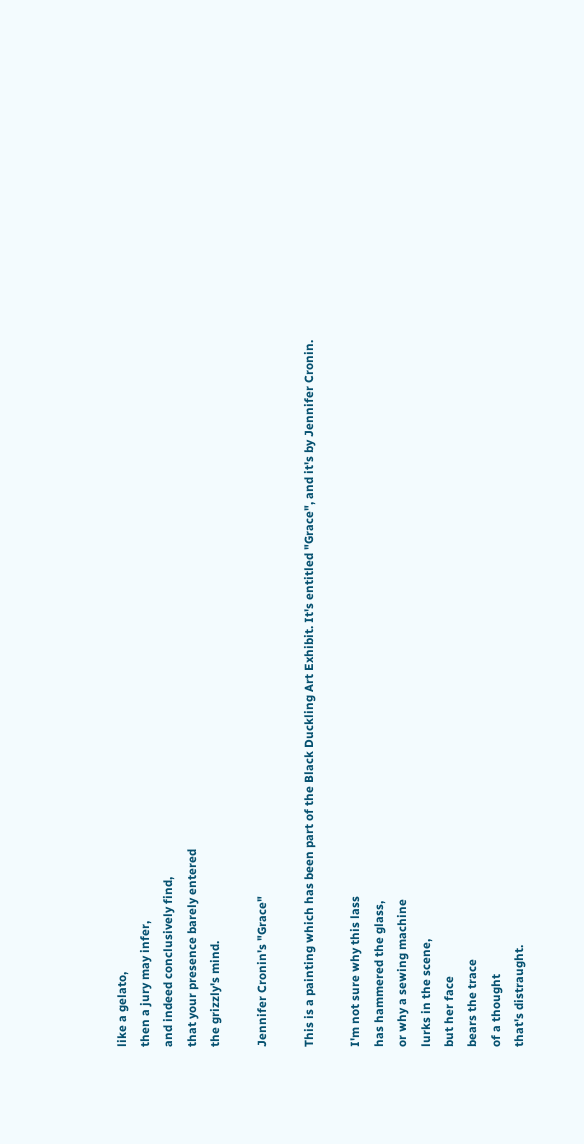like a gelato,
then a jury may infer,
and indeed conclusively find,
that your presence barely entered
the grizzly's mind.

Jennifer Cronin's "Grace"

This is a painting which has been part of the Black Duckling Art Exhibit. It's entitled "Grace", and it's by Jennifer Cronin.

I'm not sure why this lass
has hammered the glass,
or why a sewing machine
lurks in the scene,
but her face
bears the trace
of a thought
that's distraught.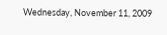Wednesday, November 11, 2009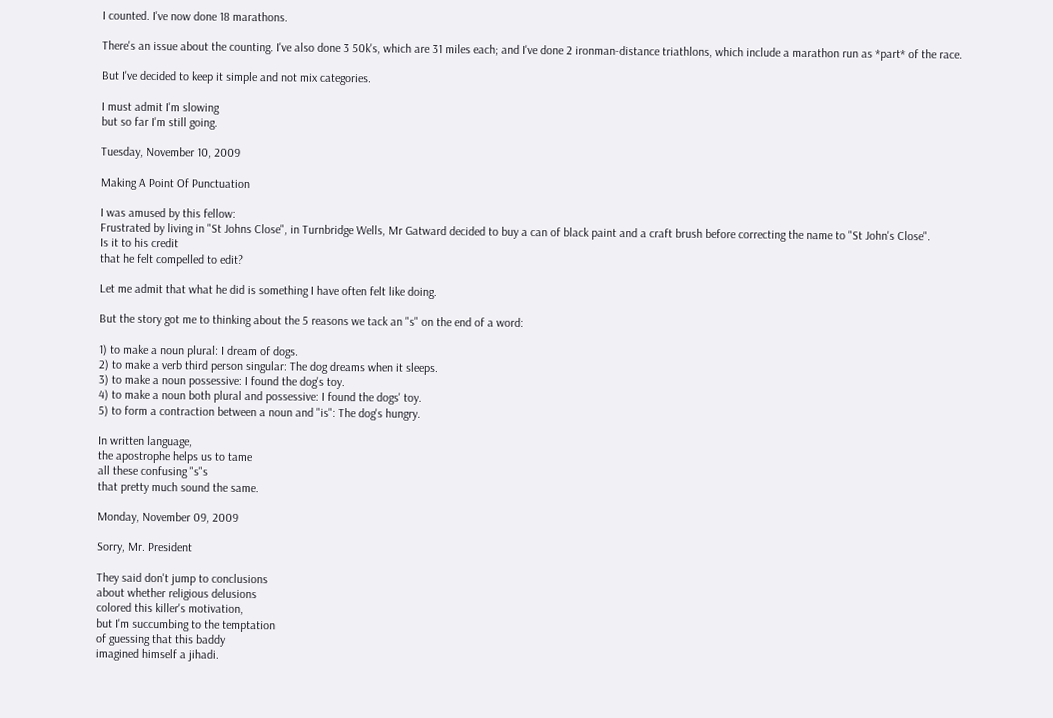I counted. I've now done 18 marathons.

There's an issue about the counting. I've also done 3 50k's, which are 31 miles each; and I've done 2 ironman-distance triathlons, which include a marathon run as *part* of the race.

But I've decided to keep it simple and not mix categories.

I must admit I'm slowing
but so far I'm still going.

Tuesday, November 10, 2009

Making A Point Of Punctuation

I was amused by this fellow:
Frustrated by living in "St Johns Close", in Turnbridge Wells, Mr Gatward decided to buy a can of black paint and a craft brush before correcting the name to "St John's Close".
Is it to his credit
that he felt compelled to edit?

Let me admit that what he did is something I have often felt like doing.

But the story got me to thinking about the 5 reasons we tack an "s" on the end of a word:

1) to make a noun plural: I dream of dogs.
2) to make a verb third person singular: The dog dreams when it sleeps.
3) to make a noun possessive: I found the dog's toy.
4) to make a noun both plural and possessive: I found the dogs' toy.
5) to form a contraction between a noun and "is": The dog's hungry.

In written language,
the apostrophe helps us to tame
all these confusing "s"s
that pretty much sound the same.

Monday, November 09, 2009

Sorry, Mr. President

They said don't jump to conclusions
about whether religious delusions
colored this killer's motivation,
but I'm succumbing to the temptation
of guessing that this baddy
imagined himself a jihadi.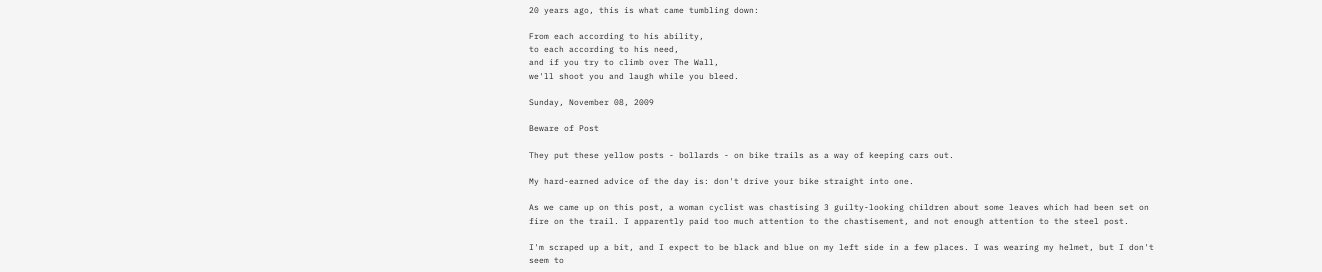20 years ago, this is what came tumbling down:

From each according to his ability,
to each according to his need,
and if you try to climb over The Wall,
we'll shoot you and laugh while you bleed.

Sunday, November 08, 2009

Beware of Post

They put these yellow posts - bollards - on bike trails as a way of keeping cars out.

My hard-earned advice of the day is: don't drive your bike straight into one.

As we came up on this post, a woman cyclist was chastising 3 guilty-looking children about some leaves which had been set on fire on the trail. I apparently paid too much attention to the chastisement, and not enough attention to the steel post.

I'm scraped up a bit, and I expect to be black and blue on my left side in a few places. I was wearing my helmet, but I don't seem to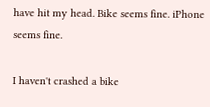have hit my head. Bike seems fine. iPhone seems fine.

I haven't crashed a bike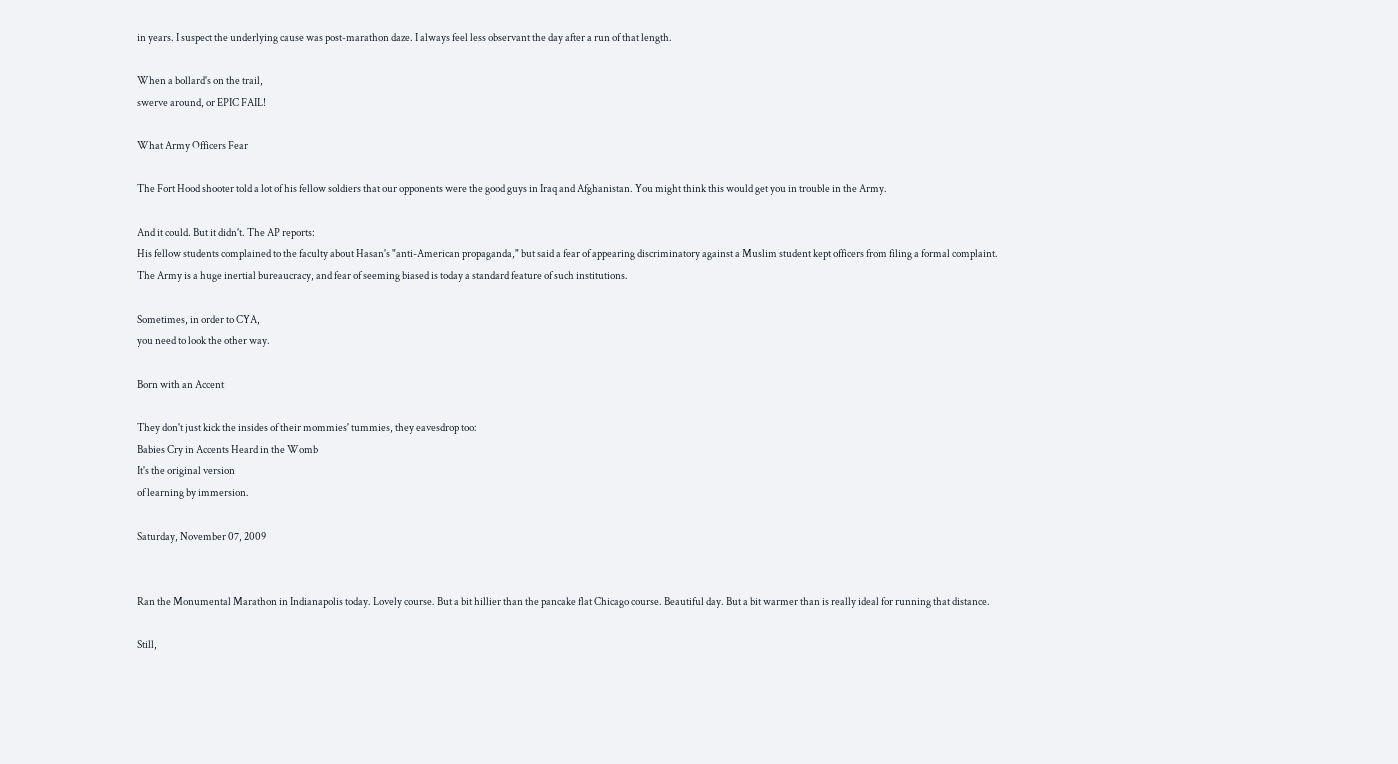in years. I suspect the underlying cause was post-marathon daze. I always feel less observant the day after a run of that length.

When a bollard's on the trail,
swerve around, or EPIC FAIL!

What Army Officers Fear

The Fort Hood shooter told a lot of his fellow soldiers that our opponents were the good guys in Iraq and Afghanistan. You might think this would get you in trouble in the Army.

And it could. But it didn't. The AP reports:
His fellow students complained to the faculty about Hasan's "anti-American propaganda," but said a fear of appearing discriminatory against a Muslim student kept officers from filing a formal complaint.
The Army is a huge inertial bureaucracy, and fear of seeming biased is today a standard feature of such institutions.

Sometimes, in order to CYA,
you need to look the other way.

Born with an Accent

They don't just kick the insides of their mommies' tummies, they eavesdrop too:
Babies Cry in Accents Heard in the Womb
It's the original version
of learning by immersion.

Saturday, November 07, 2009


Ran the Monumental Marathon in Indianapolis today. Lovely course. But a bit hillier than the pancake flat Chicago course. Beautiful day. But a bit warmer than is really ideal for running that distance.

Still,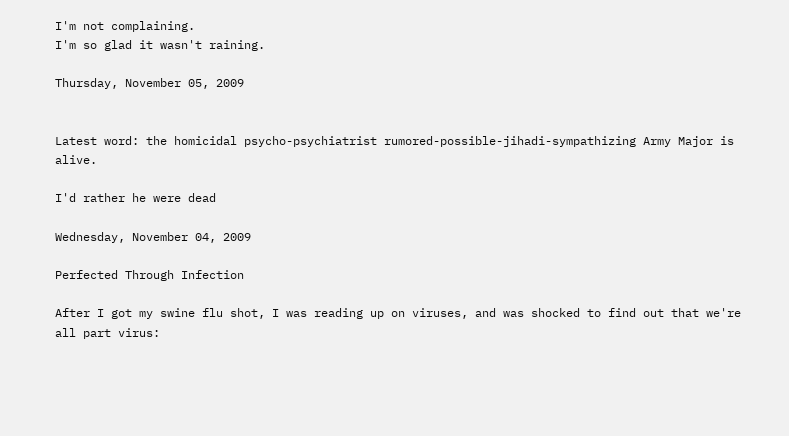I'm not complaining.
I'm so glad it wasn't raining.

Thursday, November 05, 2009


Latest word: the homicidal psycho-psychiatrist rumored-possible-jihadi-sympathizing Army Major is alive.

I'd rather he were dead

Wednesday, November 04, 2009

Perfected Through Infection

After I got my swine flu shot, I was reading up on viruses, and was shocked to find out that we're all part virus: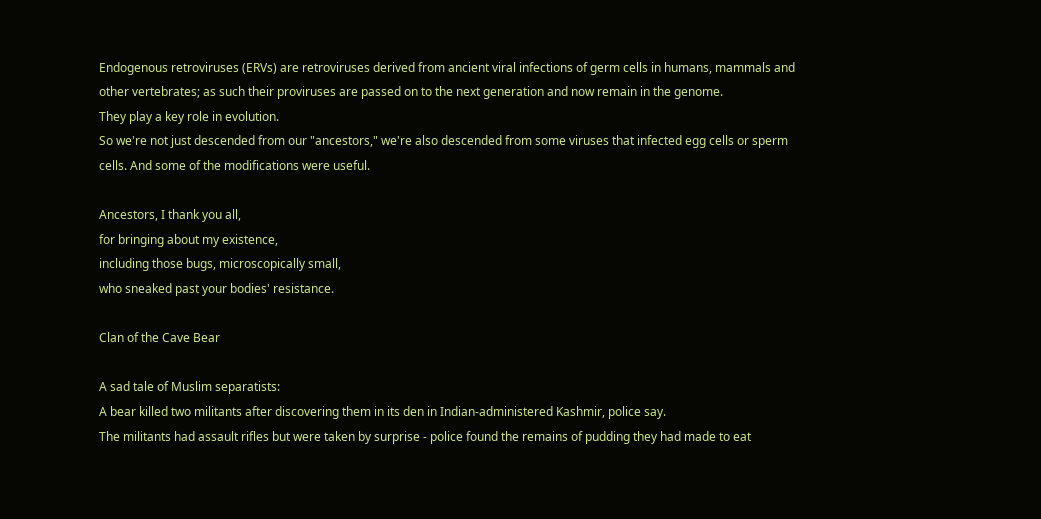Endogenous retroviruses (ERVs) are retroviruses derived from ancient viral infections of germ cells in humans, mammals and other vertebrates; as such their proviruses are passed on to the next generation and now remain in the genome.
They play a key role in evolution.
So we're not just descended from our "ancestors," we're also descended from some viruses that infected egg cells or sperm cells. And some of the modifications were useful.

Ancestors, I thank you all,
for bringing about my existence,
including those bugs, microscopically small,
who sneaked past your bodies' resistance.

Clan of the Cave Bear

A sad tale of Muslim separatists:
A bear killed two militants after discovering them in its den in Indian-administered Kashmir, police say.
The militants had assault rifles but were taken by surprise - police found the remains of pudding they had made to eat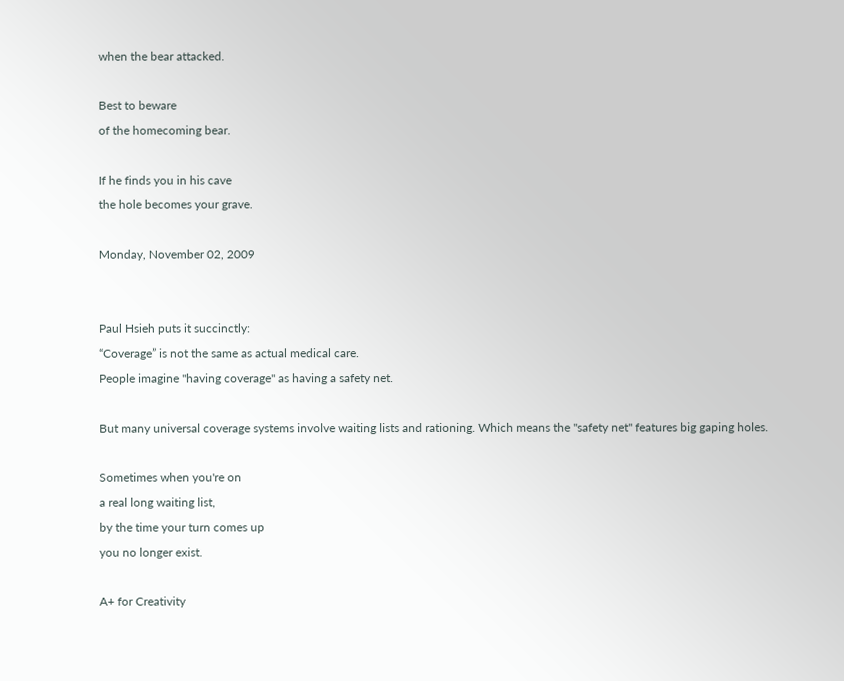when the bear attacked.

Best to beware
of the homecoming bear.

If he finds you in his cave
the hole becomes your grave.

Monday, November 02, 2009


Paul Hsieh puts it succinctly:
“Coverage” is not the same as actual medical care.
People imagine "having coverage" as having a safety net.

But many universal coverage systems involve waiting lists and rationing. Which means the "safety net" features big gaping holes.

Sometimes when you're on
a real long waiting list,
by the time your turn comes up
you no longer exist.

A+ for Creativity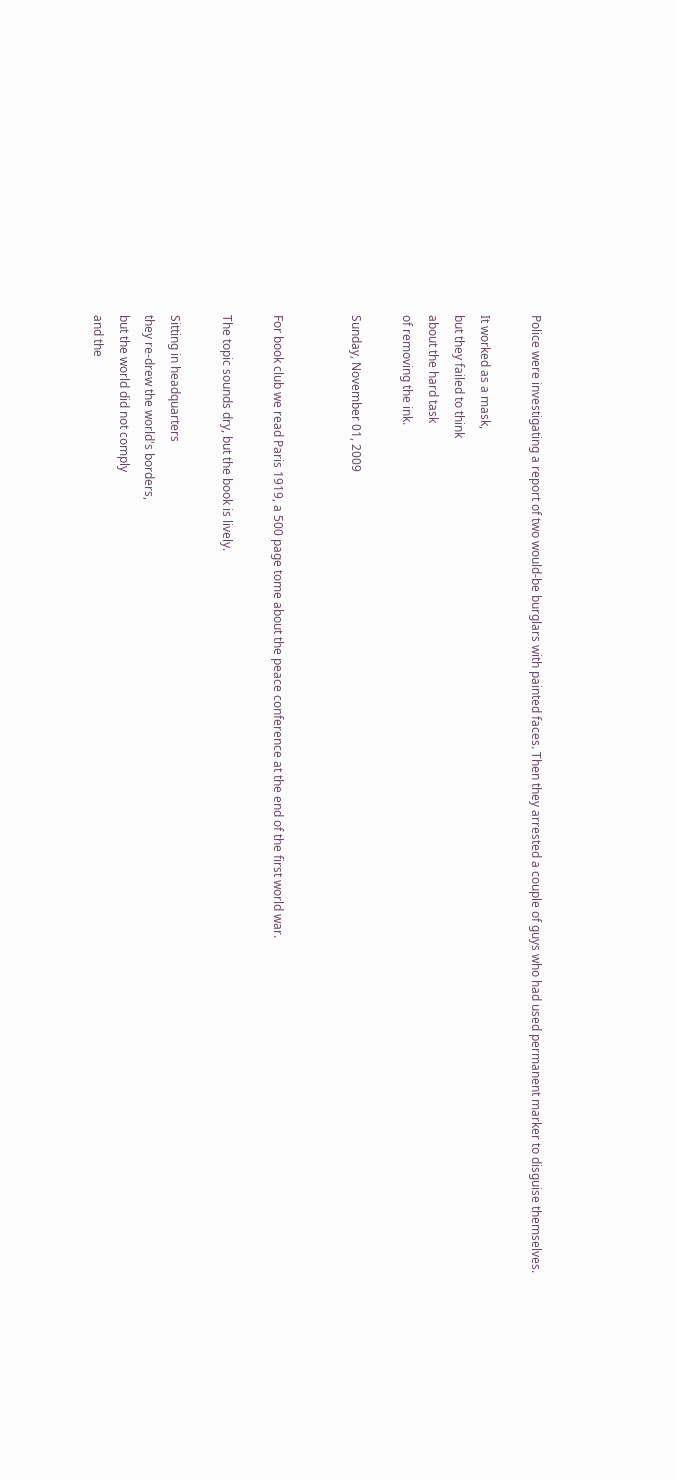Police were investigating a report of two would-be burglars with painted faces. Then they arrested a couple of guys who had used permanent marker to disguise themselves.

It worked as a mask,
but they failed to think
about the hard task
of removing the ink.

Sunday, November 01, 2009


For book club we read Paris 1919, a 500 page tome about the peace conference at the end of the first world war.

The topic sounds dry, but the book is lively.

Sitting in headquarters
they re-drew the world's borders,
but the world did not comply
and the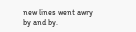new lines went awry
by and by.